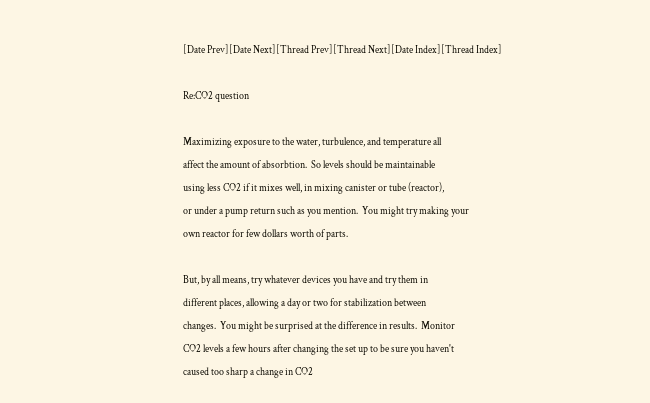[Date Prev][Date Next][Thread Prev][Thread Next][Date Index][Thread Index]

Re:CO2 question

Maximizing exposure to the water, turbulence, and temperature all
affect the amount of absorbtion.  So levels should be maintainable
using less CO2 if it mixes well, in mixing canister or tube (reactor),
or under a pump return such as you mention.  You might try making your
own reactor for few dollars worth of parts.

But, by all means, try whatever devices you have and try them in
different places, allowing a day or two for stabilization between
changes.  You might be surprised at the difference in results.  Monitor
CO2 levels a few hours after changing the set up to be sure you haven't
caused too sharp a change in CO2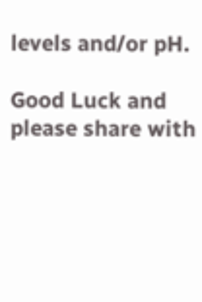levels and/or pH.

Good Luck and please share with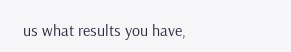us what results you have,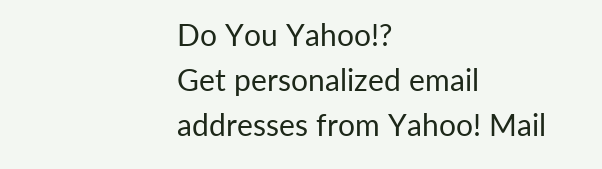Do You Yahoo!?
Get personalized email addresses from Yahoo! Mail